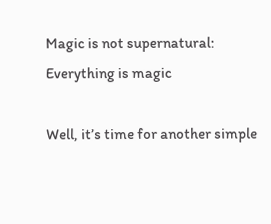Magic is not supernatural: Everything is magic

Well, it’s time for another simple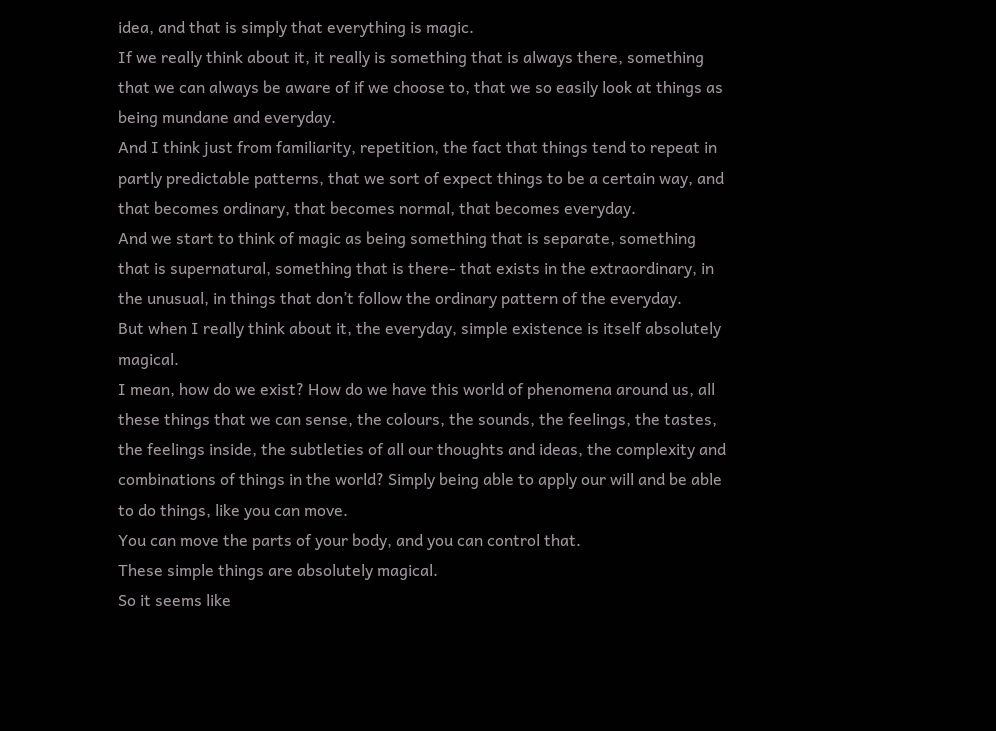idea, and that is simply that everything is magic.
If we really think about it, it really is something that is always there, something that we can always be aware of if we choose to, that we so easily look at things as being mundane and everyday.
And I think just from familiarity, repetition, the fact that things tend to repeat in partly predictable patterns, that we sort of expect things to be a certain way, and that becomes ordinary, that becomes normal, that becomes everyday.
And we start to think of magic as being something that is separate, something that is supernatural, something that is there- that exists in the extraordinary, in the unusual, in things that don’t follow the ordinary pattern of the everyday.
But when I really think about it, the everyday, simple existence is itself absolutely magical.
I mean, how do we exist? How do we have this world of phenomena around us, all these things that we can sense, the colours, the sounds, the feelings, the tastes, the feelings inside, the subtleties of all our thoughts and ideas, the complexity and combinations of things in the world? Simply being able to apply our will and be able to do things, like you can move.
You can move the parts of your body, and you can control that.
These simple things are absolutely magical.
So it seems like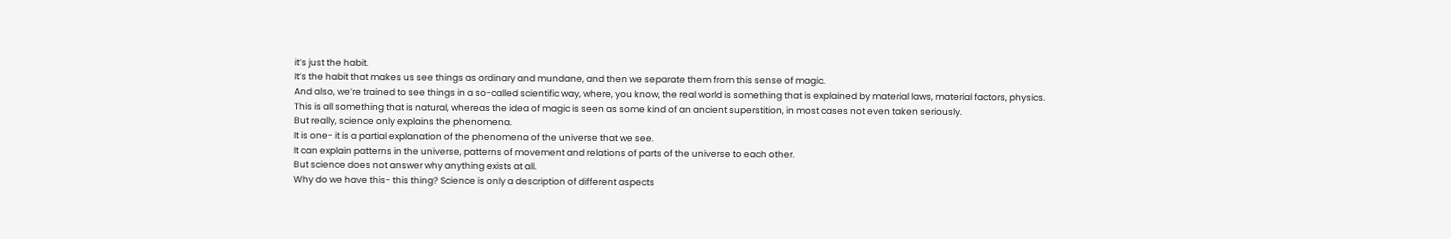it’s just the habit.
It’s the habit that makes us see things as ordinary and mundane, and then we separate them from this sense of magic.
And also, we’re trained to see things in a so-called scientific way, where, you know, the real world is something that is explained by material laws, material factors, physics.
This is all something that is natural, whereas the idea of magic is seen as some kind of an ancient superstition, in most cases not even taken seriously.
But really, science only explains the phenomena.
It is one- it is a partial explanation of the phenomena of the universe that we see.
It can explain patterns in the universe, patterns of movement and relations of parts of the universe to each other.
But science does not answer why anything exists at all.
Why do we have this- this thing? Science is only a description of different aspects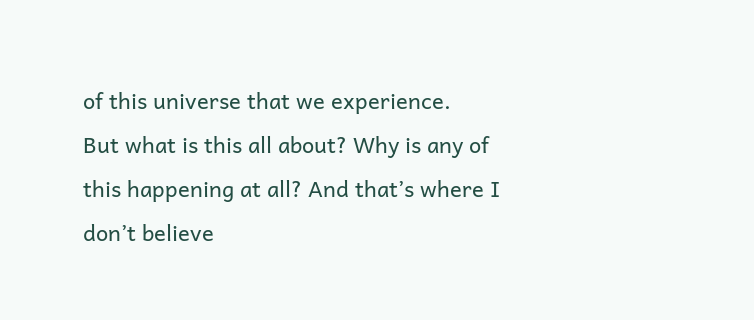of this universe that we experience.
But what is this all about? Why is any of this happening at all? And that’s where I don’t believe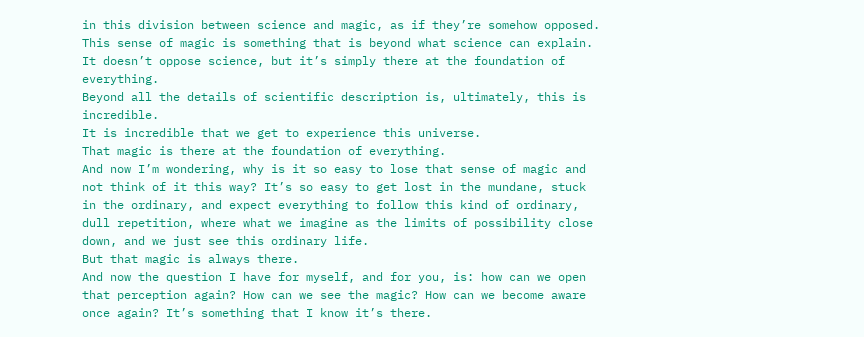in this division between science and magic, as if they’re somehow opposed.
This sense of magic is something that is beyond what science can explain.
It doesn’t oppose science, but it’s simply there at the foundation of everything.
Beyond all the details of scientific description is, ultimately, this is incredible.
It is incredible that we get to experience this universe.
That magic is there at the foundation of everything.
And now I’m wondering, why is it so easy to lose that sense of magic and not think of it this way? It’s so easy to get lost in the mundane, stuck in the ordinary, and expect everything to follow this kind of ordinary, dull repetition, where what we imagine as the limits of possibility close down, and we just see this ordinary life.
But that magic is always there.
And now the question I have for myself, and for you, is: how can we open that perception again? How can we see the magic? How can we become aware once again? It’s something that I know it’s there.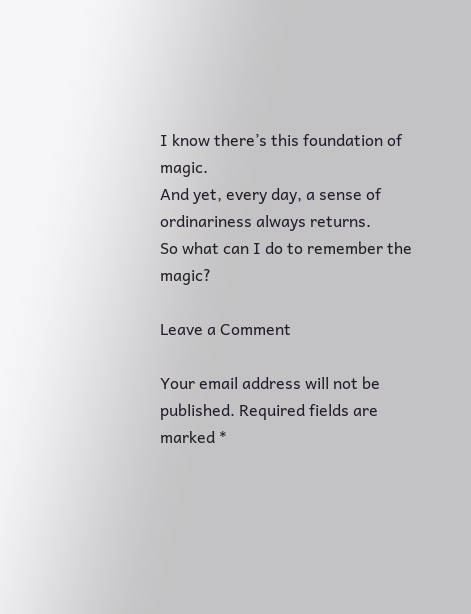I know there’s this foundation of magic.
And yet, every day, a sense of ordinariness always returns.
So what can I do to remember the magic?

Leave a Comment

Your email address will not be published. Required fields are marked *